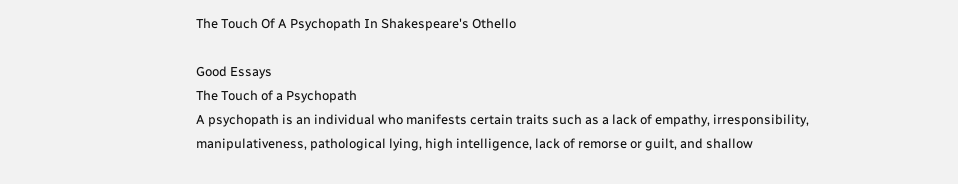The Touch Of A Psychopath In Shakespeare's Othello

Good Essays
The Touch of a Psychopath
A psychopath is an individual who manifests certain traits such as a lack of empathy, irresponsibility, manipulativeness, pathological lying, high intelligence, lack of remorse or guilt, and shallow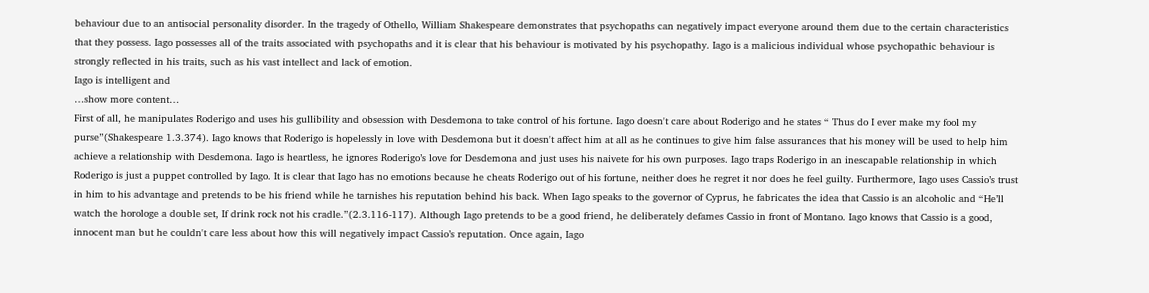behaviour due to an antisocial personality disorder. In the tragedy of Othello, William Shakespeare demonstrates that psychopaths can negatively impact everyone around them due to the certain characteristics that they possess. Iago possesses all of the traits associated with psychopaths and it is clear that his behaviour is motivated by his psychopathy. Iago is a malicious individual whose psychopathic behaviour is strongly reflected in his traits, such as his vast intellect and lack of emotion.
Iago is intelligent and
…show more content…
First of all, he manipulates Roderigo and uses his gullibility and obsession with Desdemona to take control of his fortune. Iago doesn't care about Roderigo and he states “ Thus do I ever make my fool my purse”(Shakespeare 1.3.374). Iago knows that Roderigo is hopelessly in love with Desdemona but it doesn't affect him at all as he continues to give him false assurances that his money will be used to help him achieve a relationship with Desdemona. Iago is heartless, he ignores Roderigo’s love for Desdemona and just uses his naivete for his own purposes. Iago traps Roderigo in an inescapable relationship in which Roderigo is just a puppet controlled by Iago. It is clear that Iago has no emotions because he cheats Roderigo out of his fortune, neither does he regret it nor does he feel guilty. Furthermore, Iago uses Cassio’s trust in him to his advantage and pretends to be his friend while he tarnishes his reputation behind his back. When Iago speaks to the governor of Cyprus, he fabricates the idea that Cassio is an alcoholic and “He’ll watch the horologe a double set, If drink rock not his cradle.”(2.3.116-117). Although Iago pretends to be a good friend, he deliberately defames Cassio in front of Montano. Iago knows that Cassio is a good, innocent man but he couldn't care less about how this will negatively impact Cassio’s reputation. Once again, Iago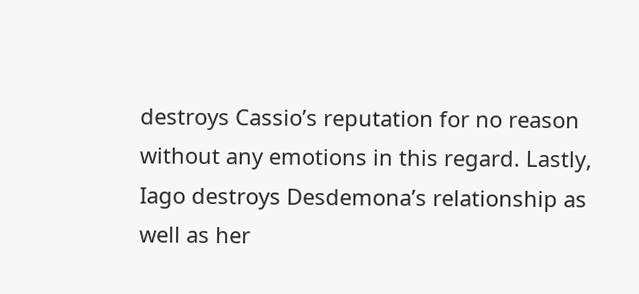destroys Cassio’s reputation for no reason without any emotions in this regard. Lastly, Iago destroys Desdemona’s relationship as well as her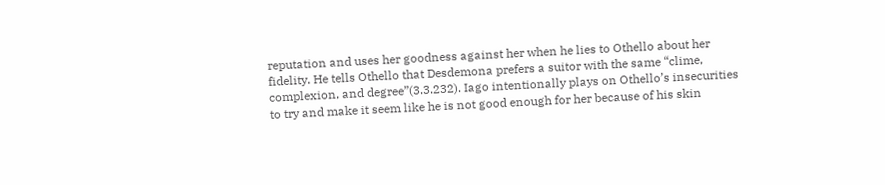reputation and uses her goodness against her when he lies to Othello about her fidelity. He tells Othello that Desdemona prefers a suitor with the same “clime, complexion, and degree”(3.3.232). Iago intentionally plays on Othello’s insecurities to try and make it seem like he is not good enough for her because of his skin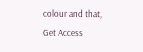colour and that,
Get Access